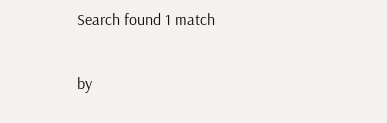Search found 1 match

by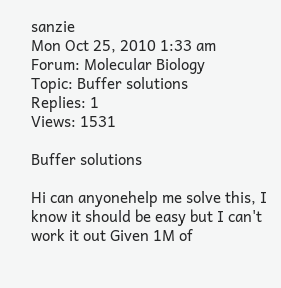sanzie
Mon Oct 25, 2010 1:33 am
Forum: Molecular Biology
Topic: Buffer solutions
Replies: 1
Views: 1531

Buffer solutions

Hi can anyonehelp me solve this, I know it should be easy but I can't work it out Given 1M of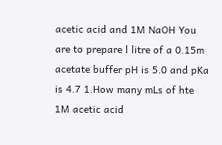acetic acid and 1M NaOH You are to prepare l litre of a 0.15m acetate buffer pH is 5.0 and pKa is 4.7 1.How many mLs of hte 1M acetic acid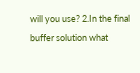will you use? 2.In the final buffer solution what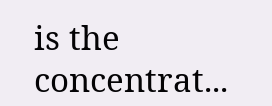is the concentrat...